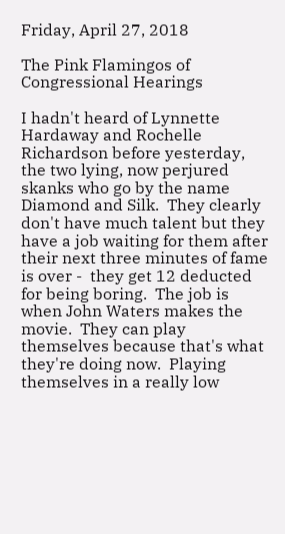Friday, April 27, 2018

The Pink Flamingos of Congressional Hearings

I hadn't heard of Lynnette Hardaway and Rochelle Richardson before yesterday, the two lying, now perjured skanks who go by the name Diamond and Silk.  They clearly don't have much talent but they have a job waiting for them after their next three minutes of fame is over -  they get 12 deducted for being boring.  The job is when John Waters makes the movie.  They can play themselves because that's what they're doing now.  Playing themselves in a really low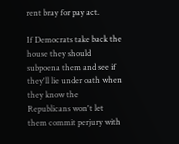rent bray for pay act.

If Democrats take back the house they should subpoena them and see if they'll lie under oath when they know the Republicans won't let them commit perjury with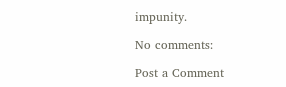impunity.

No comments:

Post a Comment